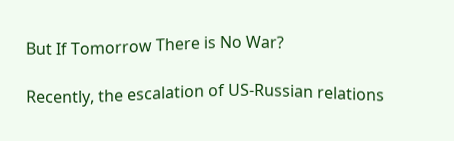But If Tomorrow There is No War?

Recently, the escalation of US-Russian relations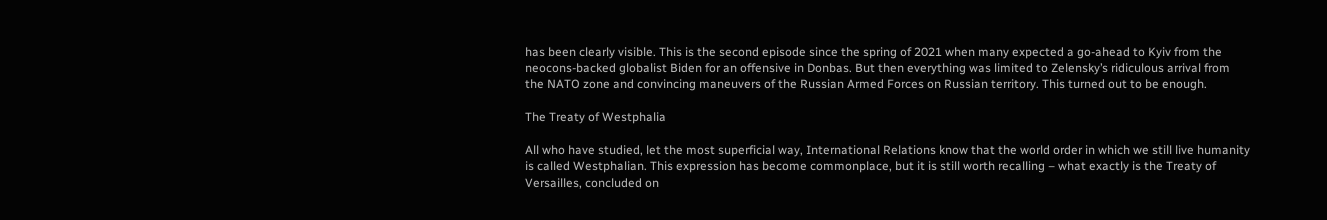has been clearly visible. This is the second episode since the spring of 2021 when many expected a go-ahead to Kyiv from the neocons-backed globalist Biden for an offensive in Donbas. But then everything was limited to Zelensky’s ridiculous arrival from the NATO zone and convincing maneuvers of the Russian Armed Forces on Russian territory. This turned out to be enough.

The Treaty of Westphalia

All who have studied, let the most superficial way, International Relations know that the world order in which we still live humanity is called Westphalian. This expression has become commonplace, but it is still worth recalling – what exactly is the Treaty of Versailles, concluded on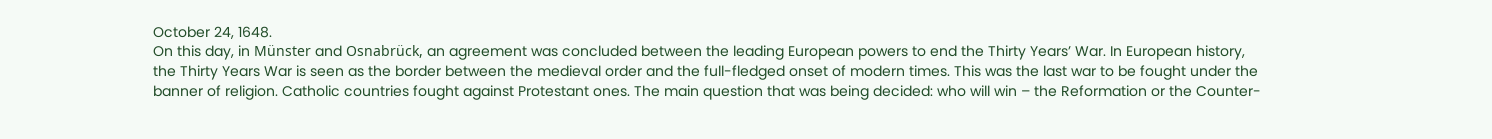October 24, 1648.
On this day, in Münster and Osnabrück, an agreement was concluded between the leading European powers to end the Thirty Years’ War. In European history, the Thirty Years War is seen as the border between the medieval order and the full-fledged onset of modern times. This was the last war to be fought under the banner of religion. Catholic countries fought against Protestant ones. The main question that was being decided: who will win – the Reformation or the Counter-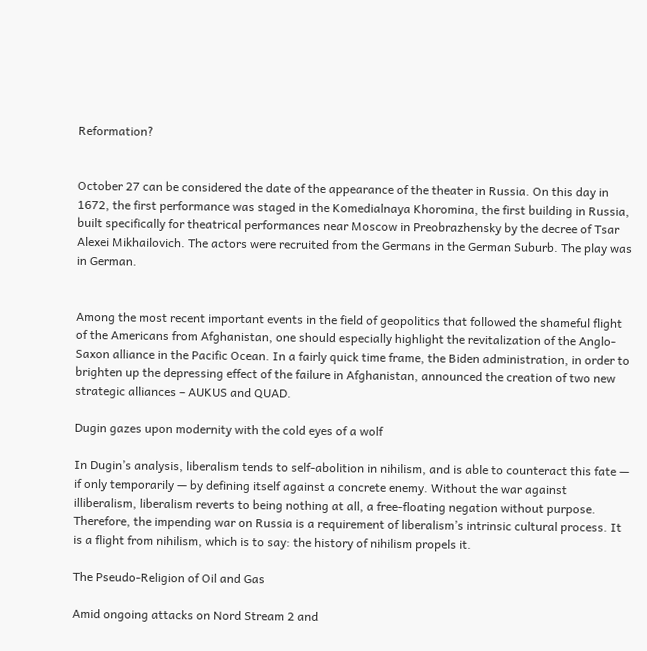Reformation?


October 27 can be considered the date of the appearance of the theater in Russia. On this day in 1672, the first performance was staged in the Komedialnaya Khoromina, the first building in Russia, built specifically for theatrical performances near Moscow in Preobrazhensky by the decree of Tsar Alexei Mikhailovich. The actors were recruited from the Germans in the German Suburb. The play was in German.


Among the most recent important events in the field of geopolitics that followed the shameful flight of the Americans from Afghanistan, one should especially highlight the revitalization of the Anglo-Saxon alliance in the Pacific Ocean. In a fairly quick time frame, the Biden administration, in order to brighten up the depressing effect of the failure in Afghanistan, announced the creation of two new strategic alliances – AUKUS and QUAD.

Dugin gazes upon modernity with the cold eyes of a wolf

In Dugin’s analysis, liberalism tends to self-abolition in nihilism, and is able to counteract this fate — if only temporarily — by defining itself against a concrete enemy. Without the war against illiberalism, liberalism reverts to being nothing at all, a free-floating negation without purpose. Therefore, the impending war on Russia is a requirement of liberalism’s intrinsic cultural process. It is a flight from nihilism, which is to say: the history of nihilism propels it.

The Pseudo-Religion of Oil and Gas

Amid ongoing attacks on Nord Stream 2 and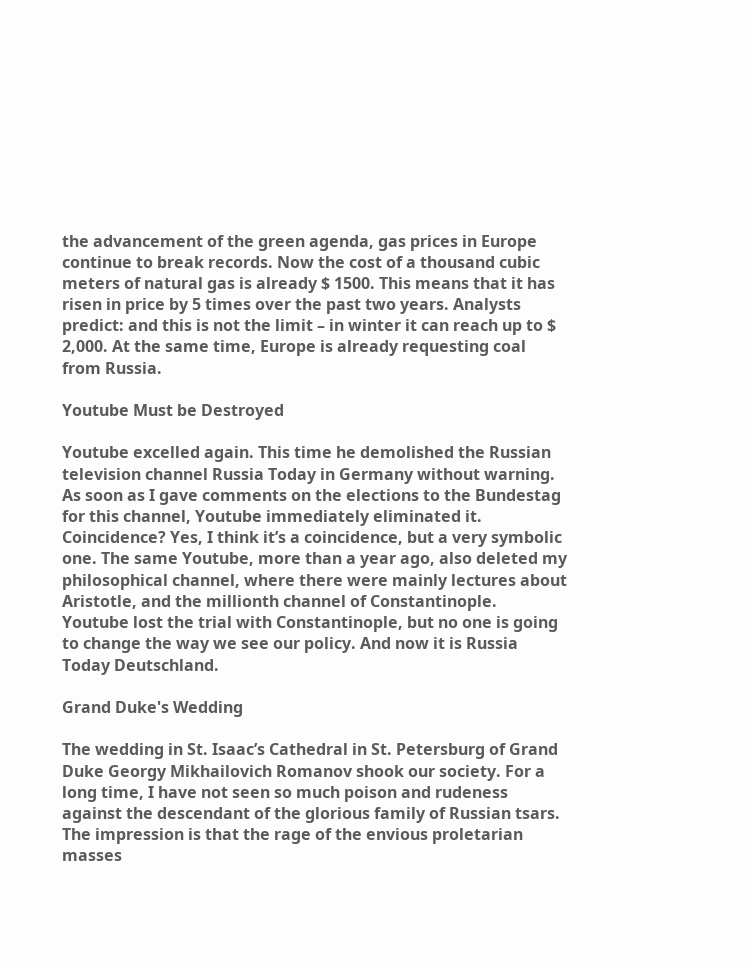the advancement of the green agenda, gas prices in Europe continue to break records. Now the cost of a thousand cubic meters of natural gas is already $ 1500. This means that it has risen in price by 5 times over the past two years. Analysts predict: and this is not the limit – in winter it can reach up to $ 2,000. At the same time, Europe is already requesting coal from Russia.

Youtube Must be Destroyed

Youtube excelled again. This time he demolished the Russian television channel Russia Today in Germany without warning. As soon as I gave comments on the elections to the Bundestag for this channel, Youtube immediately eliminated it. Coincidence? Yes, I think it’s a coincidence, but a very symbolic one. The same Youtube, more than a year ago, also deleted my philosophical channel, where there were mainly lectures about Aristotle, and the millionth channel of Constantinople. Youtube lost the trial with Constantinople, but no one is going to change the way we see our policy. And now it is Russia Today Deutschland.

Grand Duke's Wedding

The wedding in St. Isaac’s Cathedral in St. Petersburg of Grand Duke Georgy Mikhailovich Romanov shook our society. For a long time, I have not seen so much poison and rudeness against the descendant of the glorious family of Russian tsars. The impression is that the rage of the envious proletarian masses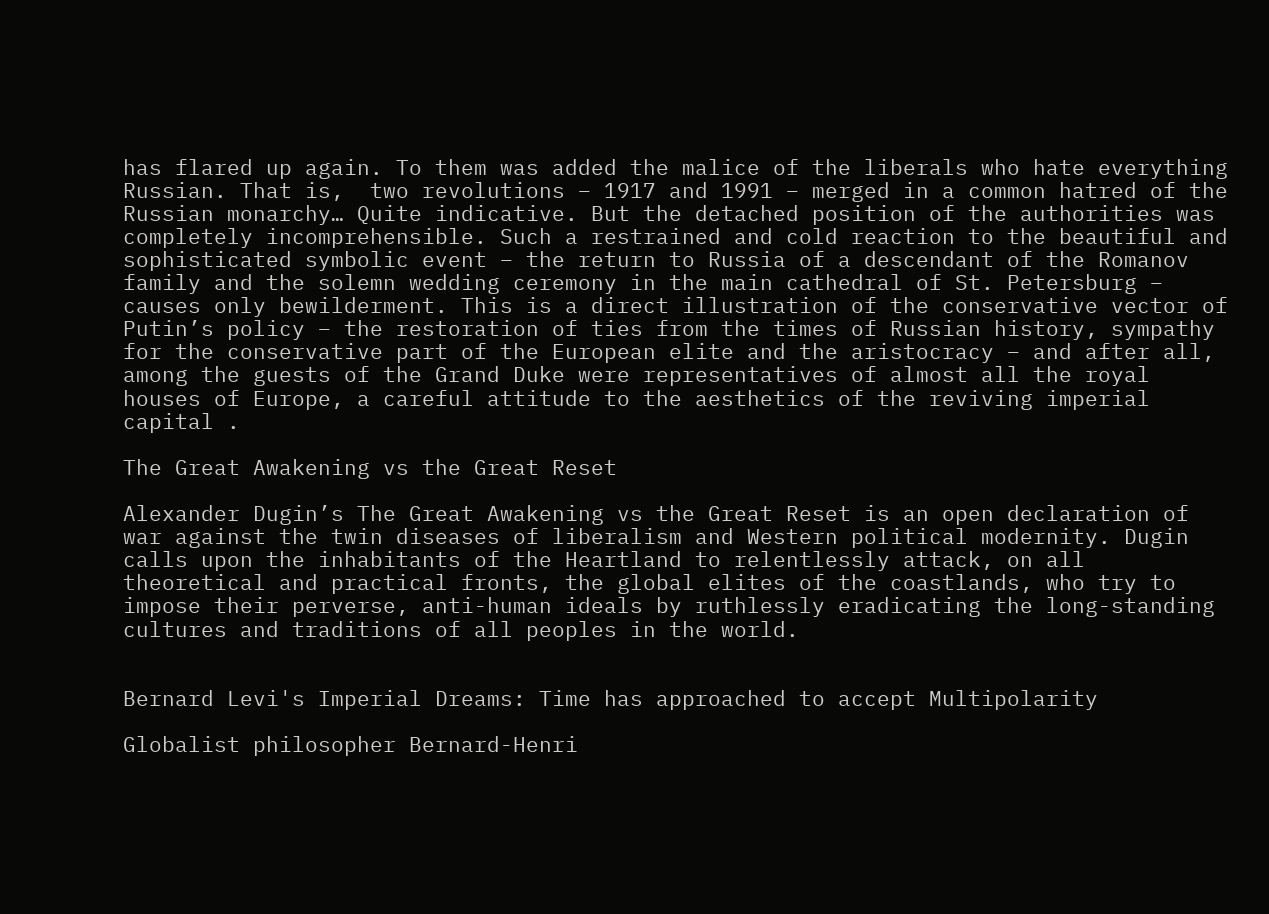has flared up again. To them was added the malice of the liberals who hate everything Russian. That is,  two revolutions – 1917 and 1991 – merged in a common hatred of the Russian monarchy… Quite indicative. But the detached position of the authorities was completely incomprehensible. Such a restrained and cold reaction to the beautiful and sophisticated symbolic event – the return to Russia of a descendant of the Romanov family and the solemn wedding ceremony in the main cathedral of St. Petersburg – causes only bewilderment. This is a direct illustration of the conservative vector of Putin’s policy – the restoration of ties from the times of Russian history, sympathy for the conservative part of the European elite and the aristocracy – and after all, among the guests of the Grand Duke were representatives of almost all the royal houses of Europe, a careful attitude to the aesthetics of the reviving imperial capital .

The Great Awakening vs the Great Reset

Alexander Dugin’s The Great Awakening vs the Great Reset is an open declaration of war against the twin diseases of liberalism and Western political modernity. Dugin calls upon the inhabitants of the Heartland to relentlessly attack, on all theoretical and practical fronts, the global elites of the coastlands, who try to impose their perverse, anti-human ideals by ruthlessly eradicating the long-standing cultures and traditions of all peoples in the world.


Bernard Levi's Imperial Dreams: Time has approached to accept Multipolarity

Globalist philosopher Bernard-Henri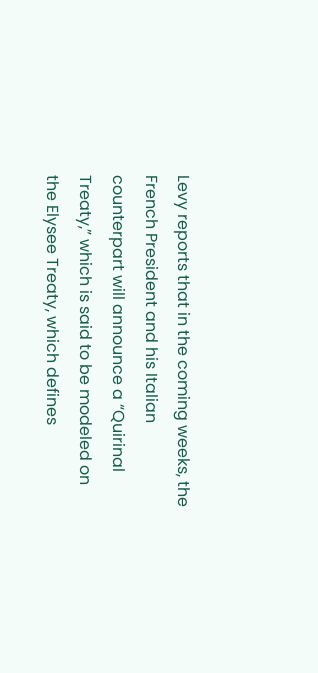Levy reports that in the coming weeks, the French President and his Italian counterpart will announce a “Quirinal Treaty,” which is said to be modeled on the Elysee Treaty, which defines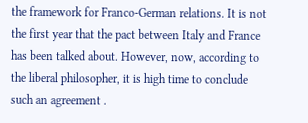the framework for Franco-German relations. It is not the first year that the pact between Italy and France has been talked about. However, now, according to the liberal philosopher, it is high time to conclude such an agreement .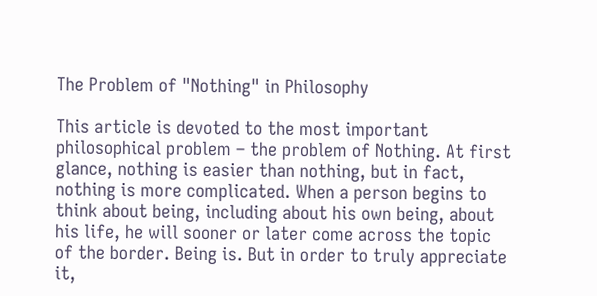The Problem of "Nothing" in Philosophy

This article is devoted to the most important philosophical problem – the problem of Nothing. At first glance, nothing is easier than nothing, but in fact, nothing is more complicated. When a person begins to think about being, including about his own being, about his life, he will sooner or later come across the topic of the border. Being is. But in order to truly appreciate it,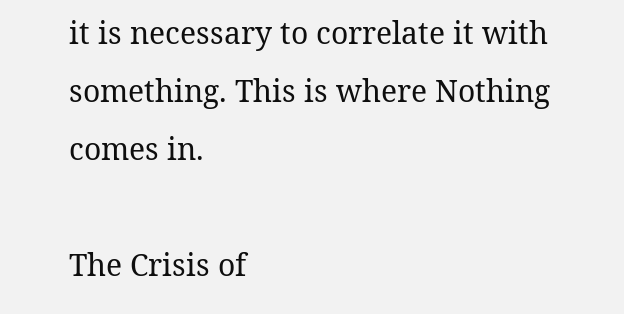it is necessary to correlate it with something. This is where Nothing comes in.

The Crisis of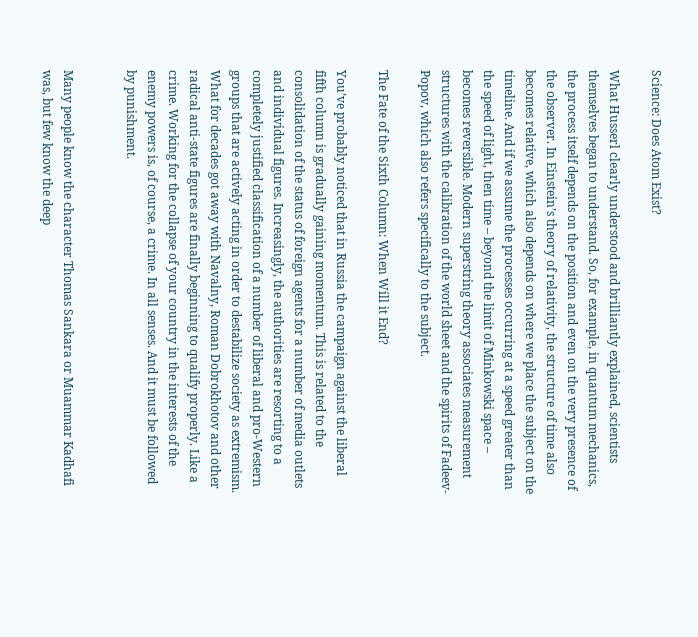Science: Does Atom Exist?

What Husserl clearly understood and brilliantly explained, scientists themselves began to understand. So, for example, in quantum mechanics, the process itself depends on the position and even on the very presence of the observer. In Einstein’s theory of relativity, the structure of time also becomes relative, which also depends on where we place the subject on the timeline. And if we assume the processes occurring at a speed greater than the speed of light, then time – beyond the limit of Minkowski space – becomes reversible. Modern superstring theory associates measurement structures with the calibration of the world sheet and the spirits of Fadeev-Popov, which also refers specifically to the subject.

The Fate of the Sixth Column: When Will it End?

You’ve probably noticed that in Russia the campaign against the liberal fifth column is gradually gaining momentum. This is related to the consolidation of the status of foreign agents for a number of media outlets and individual figures. Increasingly, the authorities are resorting to a completely justified classification of a number of liberal and pro-Western groups that are actively acting in order to destabilize society as extremism. What for decades got away with Navalny, Roman Dobrokhotov and other radical anti-state figures are finally beginning to qualify properly. Like a crime. Working for the collapse of your country in the interests of the enemy powers is, of course, a crime. In all senses. And it must be followed by punishment.


Many people know the character Thomas Sankara or Muammar Kadhafi was, but few know the deep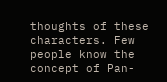thoughts of these characters. Few people know the concept of Pan-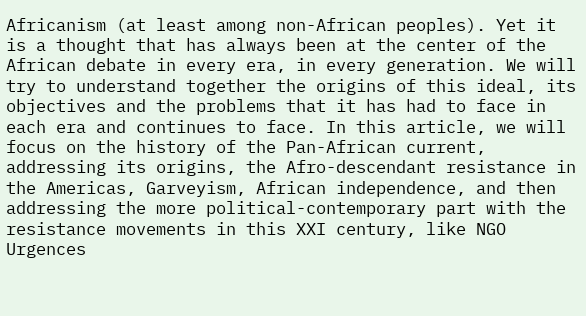Africanism (at least among non-African peoples). Yet it is a thought that has always been at the center of the African debate in every era, in every generation. We will try to understand together the origins of this ideal, its objectives and the problems that it has had to face in each era and continues to face. In this article, we will focus on the history of the Pan-African current, addressing its origins, the Afro-descendant resistance in the Americas, Garveyism, African independence, and then addressing the more political-contemporary part with the resistance movements in this XXI century, like NGO Urgences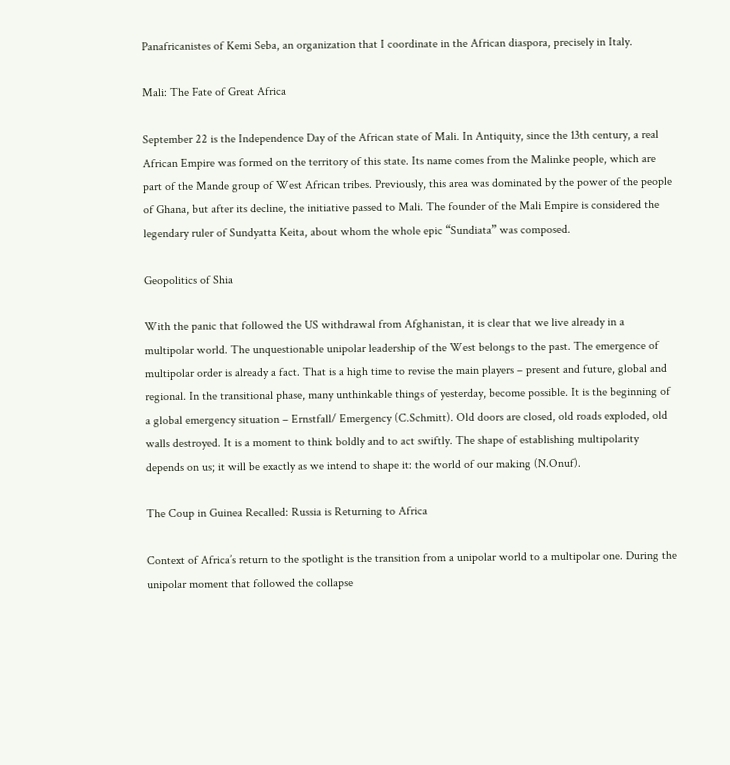Panafricanistes of Kemi Seba, an organization that I coordinate in the African diaspora, precisely in Italy.

Mali: The Fate of Great Africa

September 22 is the Independence Day of the African state of Mali. In Antiquity, since the 13th century, a real African Empire was formed on the territory of this state. Its name comes from the Malinke people, which are part of the Mande group of West African tribes. Previously, this area was dominated by the power of the people of Ghana, but after its decline, the initiative passed to Mali. The founder of the Mali Empire is considered the legendary ruler of Sundyatta Keita, about whom the whole epic “Sundiata” was composed.

Geopolitics of Shia

With the panic that followed the US withdrawal from Afghanistan, it is clear that we live already in a multipolar world. The unquestionable unipolar leadership of the West belongs to the past. The emergence of multipolar order is already a fact. That is a high time to revise the main players – present and future, global and regional. In the transitional phase, many unthinkable things of yesterday, become possible. It is the beginning of a global emergency situation – Ernstfall/ Emergency (C.Schmitt). Old doors are closed, old roads exploded, old walls destroyed. It is a moment to think boldly and to act swiftly. The shape of establishing multipolarity depends on us; it will be exactly as we intend to shape it: the world of our making (N.Onuf).

The Coup in Guinea Recalled: Russia is Returning to Africa

Context of Africa’s return to the spotlight is the transition from a unipolar world to a multipolar one. During the unipolar moment that followed the collapse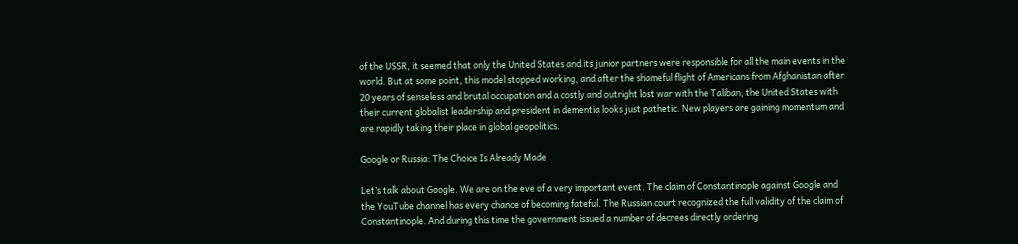of the USSR, it seemed that only the United States and its junior partners were responsible for all the main events in the world. But at some point, this model stopped working, and after the shameful flight of Americans from Afghanistan after 20 years of senseless and brutal occupation and a costly and outright lost war with the Taliban, the United States with their current globalist leadership and president in dementia looks just pathetic. New players are gaining momentum and are rapidly taking their place in global geopolitics.

Google or Russia: The Choice Is Already Made

Let’s talk about Google. We are on the eve of a very important event. The claim of Constantinople against Google and the YouTube channel has every chance of becoming fateful. The Russian court recognized the full validity of the claim of Constantinople. And during this time the government issued a number of decrees directly ordering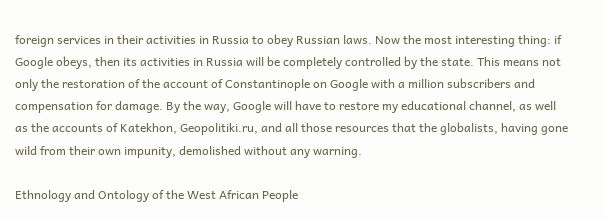foreign services in their activities in Russia to obey Russian laws. Now the most interesting thing: if Google obeys, then its activities in Russia will be completely controlled by the state. This means not only the restoration of the account of Constantinople on Google with a million subscribers and compensation for damage. By the way, Google will have to restore my educational channel, as well as the accounts of Katekhon, Geopolitiki.ru, and all those resources that the globalists, having gone wild from their own impunity, demolished without any warning.

Ethnology and Ontology of the West African People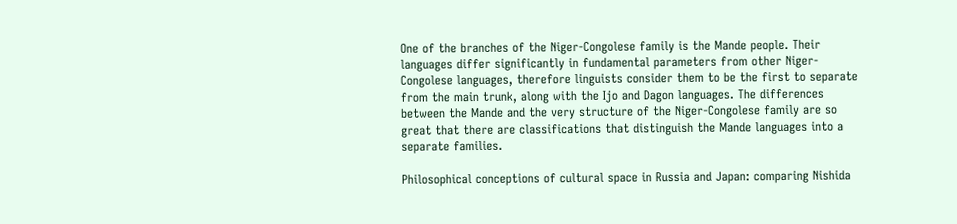One of the branches of the Niger-Congolese family is the Mande people. Their languages differ significantly in fundamental parameters from other Niger-Congolese languages, therefore linguists consider them to be the first to separate from the main trunk, along with the Ijo and Dagon languages. The differences between the Mande and the very structure of the Niger-Congolese family are so great that there are classifications that distinguish the Mande languages into a separate families.

Philosophical conceptions of cultural space in Russia and Japan: comparing Nishida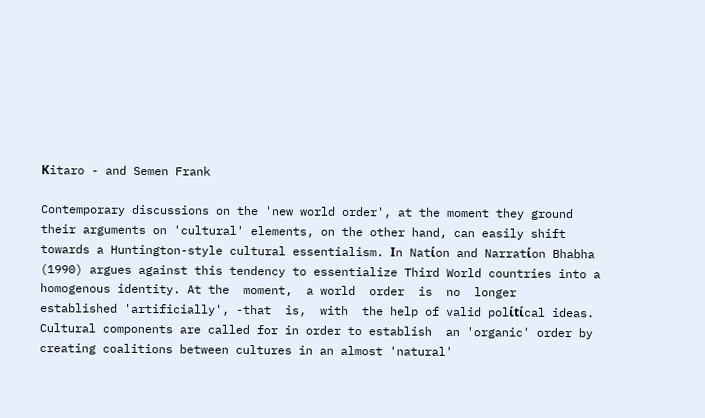Κitaro - and Semen Frank

Contemporary discussions on the 'new world order', at the moment they ground their arguments on 'cultural' elements, on the other hand, can easily shift towards a Huntington-style cultural essentialism. Ιn Natίon and Narratίon Bhabha (1990) argues against this tendency to essentialize Third World countries into a homogenous identity. At the  moment,  a world  order  is  no  longer  established 'artificially', -that  is,  with  the help of valid polίtίcal ideas. Cultural components are called for in order to establish  an 'organic' order by creating coalitions between cultures in an almost 'natural'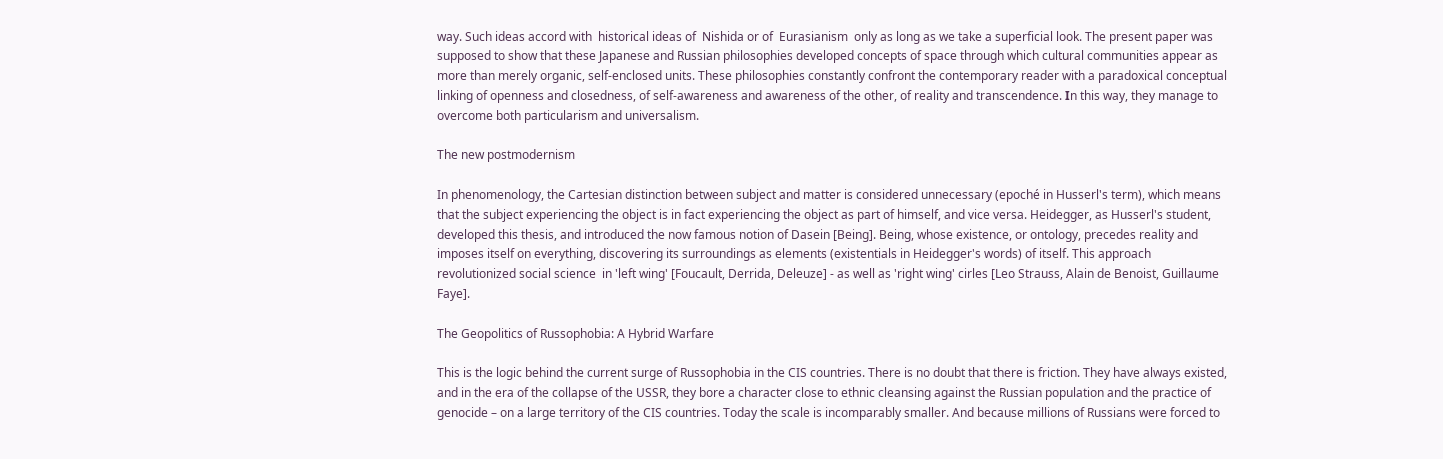way. Such ideas accord with  historical ideas of  Nishida or of  Eurasianism  only as long as we take a superficial look. The present paper was supposed to show that these Japanese and Russian philosophies developed concepts of space through which cultural communities appear as more than merely organic, self-enclosed units. These philosophies constantly confront the contemporary reader with a paradoxical conceptual linking of openness and closedness, of self-awareness and awareness of the other, of reality and transcendence. Ιn this way, they manage to overcome both particularism and universalism.

The new postmodernism

In phenomenology, the Cartesian distinction between subject and matter is considered unnecessary (epoché in Husserl's term), which means that the subject experiencing the object is in fact experiencing the object as part of himself, and vice versa. Heidegger, as Husserl's student, developed this thesis, and introduced the now famous notion of Dasein [Being]. Being, whose existence, or ontology, precedes reality and imposes itself on everything, discovering its surroundings as elements (existentials in Heidegger's words) of itself. This approach revolutionized social science  in 'left wing' [Foucault, Derrida, Deleuze] - as well as 'right wing' cirles [Leo Strauss, Alain de Benoist, Guillaume Faye].

The Geopolitics of Russophobia: A Hybrid Warfare

This is the logic behind the current surge of Russophobia in the CIS countries. There is no doubt that there is friction. They have always existed, and in the era of the collapse of the USSR, they bore a character close to ethnic cleansing against the Russian population and the practice of genocide – on a large territory of the CIS countries. Today the scale is incomparably smaller. And because millions of Russians were forced to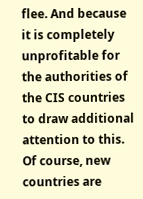flee. And because it is completely unprofitable for the authorities of the CIS countries to draw additional attention to this. Of course, new countries are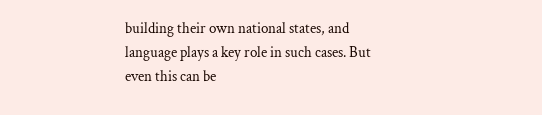building their own national states, and language plays a key role in such cases. But even this can be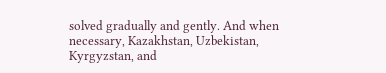solved gradually and gently. And when necessary, Kazakhstan, Uzbekistan, Kyrgyzstan, and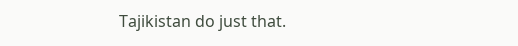Tajikistan do just that.